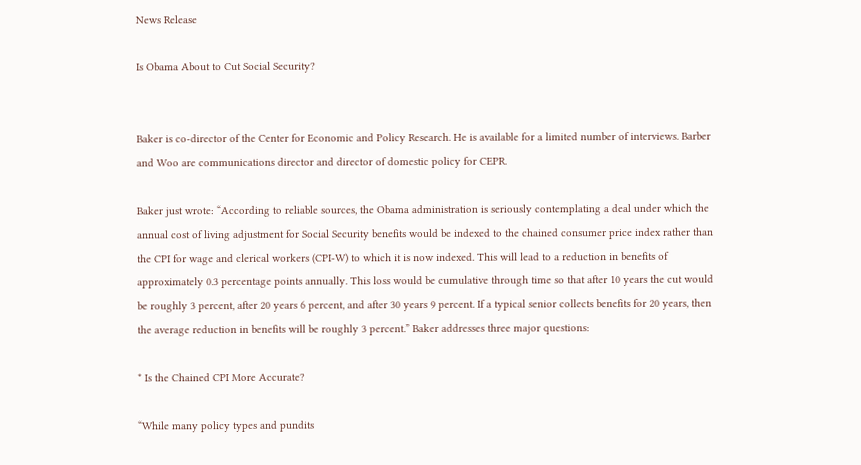News Release

Is Obama About to Cut Social Security?


Baker is co-director of the Center for Economic and Policy Research. He is available for a limited number of interviews. Barber and Woo are communications director and director of domestic policy for CEPR.

Baker just wrote: “According to reliable sources, the Obama administration is seriously contemplating a deal under which the annual cost of living adjustment for Social Security benefits would be indexed to the chained consumer price index rather than the CPI for wage and clerical workers (CPI-W) to which it is now indexed. This will lead to a reduction in benefits of approximately 0.3 percentage points annually. This loss would be cumulative through time so that after 10 years the cut would be roughly 3 percent, after 20 years 6 percent, and after 30 years 9 percent. If a typical senior collects benefits for 20 years, then the average reduction in benefits will be roughly 3 percent.” Baker addresses three major questions:

* Is the Chained CPI More Accurate?

“While many policy types and pundits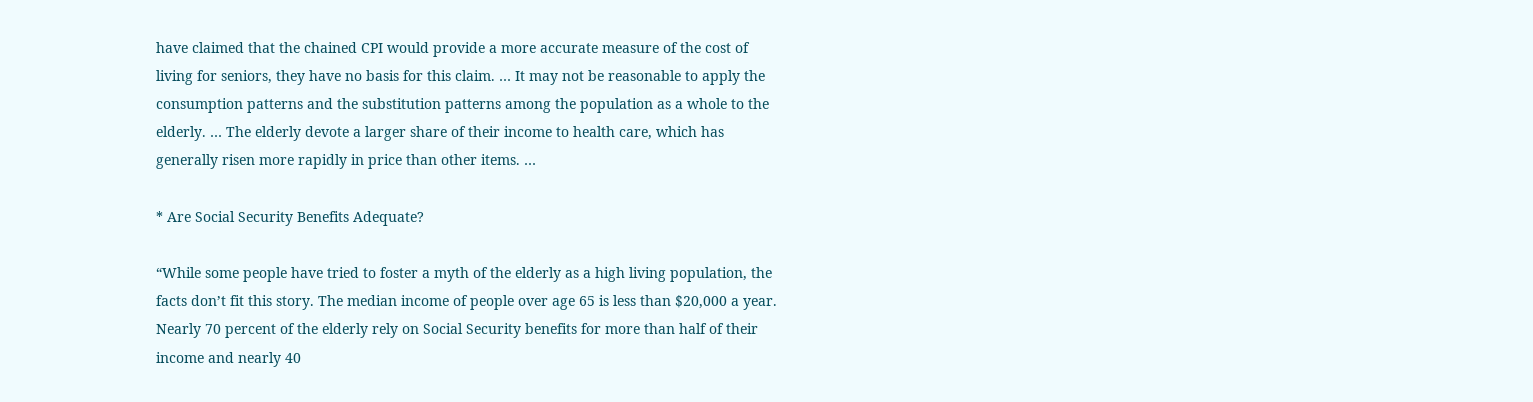have claimed that the chained CPI would provide a more accurate measure of the cost of living for seniors, they have no basis for this claim. … It may not be reasonable to apply the consumption patterns and the substitution patterns among the population as a whole to the elderly. … The elderly devote a larger share of their income to health care, which has generally risen more rapidly in price than other items. …

* Are Social Security Benefits Adequate?

“While some people have tried to foster a myth of the elderly as a high living population, the facts don’t fit this story. The median income of people over age 65 is less than $20,000 a year. Nearly 70 percent of the elderly rely on Social Security benefits for more than half of their income and nearly 40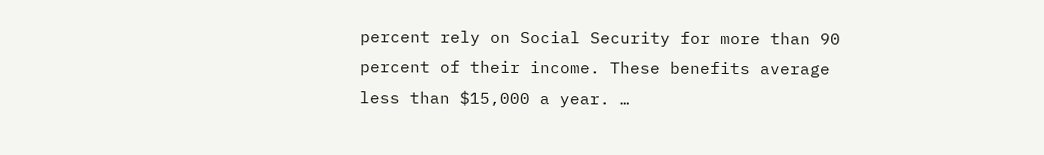percent rely on Social Security for more than 90 percent of their income. These benefits average less than $15,000 a year. …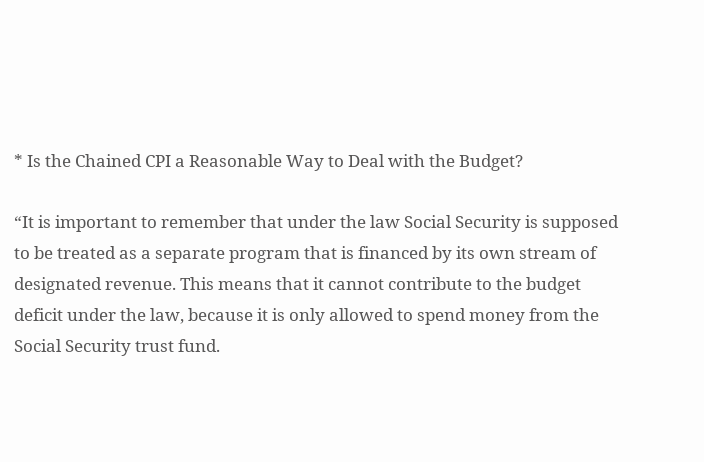* Is the Chained CPI a Reasonable Way to Deal with the Budget?

“It is important to remember that under the law Social Security is supposed to be treated as a separate program that is financed by its own stream of designated revenue. This means that it cannot contribute to the budget deficit under the law, because it is only allowed to spend money from the Social Security trust fund.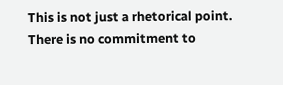This is not just a rhetorical point. There is no commitment to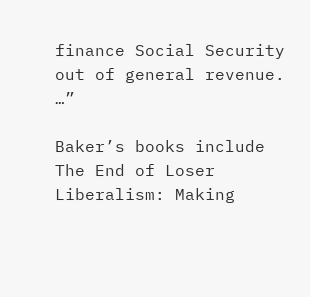finance Social Security out of general revenue. …”

Baker’s books include The End of Loser Liberalism: Making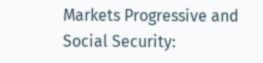Markets Progressive and Social Security: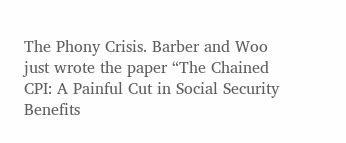The Phony Crisis. Barber and Woo just wrote the paper “The Chained CPI: A Painful Cut in Social Security Benefits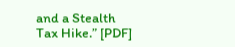and a Stealth Tax Hike.” [PDF]